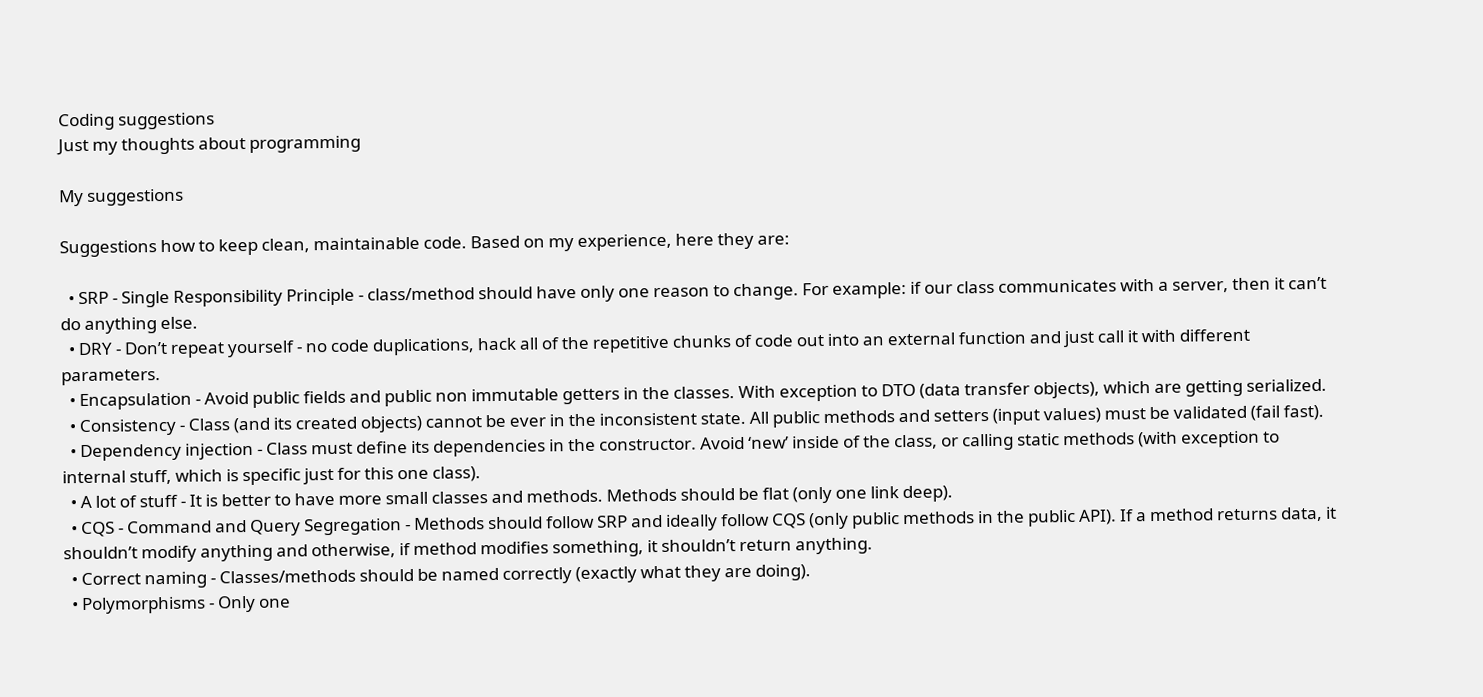Coding suggestions
Just my thoughts about programming

My suggestions

Suggestions how to keep clean, maintainable code. Based on my experience, here they are:

  • SRP - Single Responsibility Principle - class/method should have only one reason to change. For example: if our class communicates with a server, then it can’t do anything else.
  • DRY - Don’t repeat yourself - no code duplications, hack all of the repetitive chunks of code out into an external function and just call it with different parameters.
  • Encapsulation - Avoid public fields and public non immutable getters in the classes. With exception to DTO (data transfer objects), which are getting serialized.
  • Consistency - Class (and its created objects) cannot be ever in the inconsistent state. All public methods and setters (input values) must be validated (fail fast).
  • Dependency injection - Class must define its dependencies in the constructor. Avoid ‘new’ inside of the class, or calling static methods (with exception to internal stuff, which is specific just for this one class).
  • A lot of stuff - It is better to have more small classes and methods. Methods should be flat (only one link deep).
  • CQS - Command and Query Segregation - Methods should follow SRP and ideally follow CQS (only public methods in the public API). If a method returns data, it shouldn’t modify anything and otherwise, if method modifies something, it shouldn’t return anything.
  • Correct naming - Classes/methods should be named correctly (exactly what they are doing).
  • Polymorphisms - Only one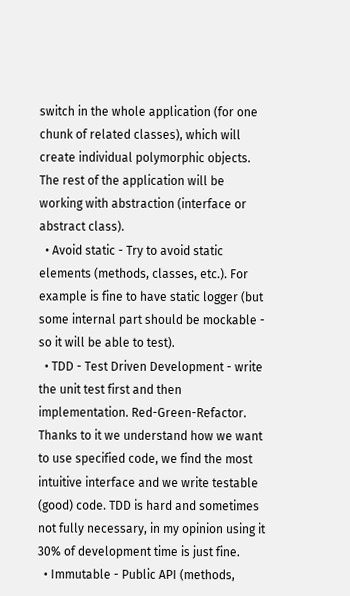switch in the whole application (for one chunk of related classes), which will create individual polymorphic objects. The rest of the application will be working with abstraction (interface or abstract class).
  • Avoid static - Try to avoid static elements (methods, classes, etc.). For example is fine to have static logger (but some internal part should be mockable - so it will be able to test).
  • TDD - Test Driven Development - write the unit test first and then implementation. Red-Green-Refactor. Thanks to it we understand how we want to use specified code, we find the most intuitive interface and we write testable (good) code. TDD is hard and sometimes not fully necessary, in my opinion using it 30% of development time is just fine.
  • Immutable - Public API (methods,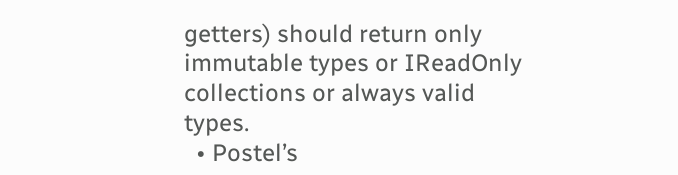getters) should return only immutable types or IReadOnly collections or always valid types.
  • Postel’s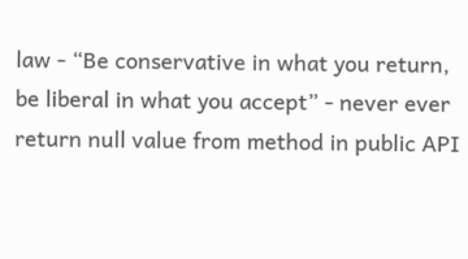law - “Be conservative in what you return, be liberal in what you accept” - never ever return null value from method in public API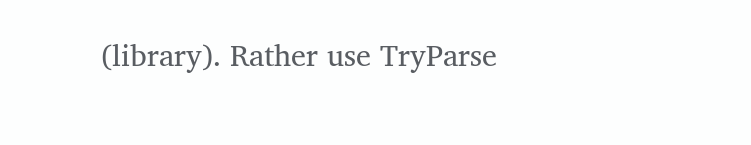(library). Rather use TryParse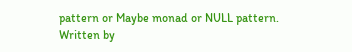pattern or Maybe monad or NULL pattern.
Written by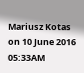Mariusz Kotas on 10 June 2016 05:33AM